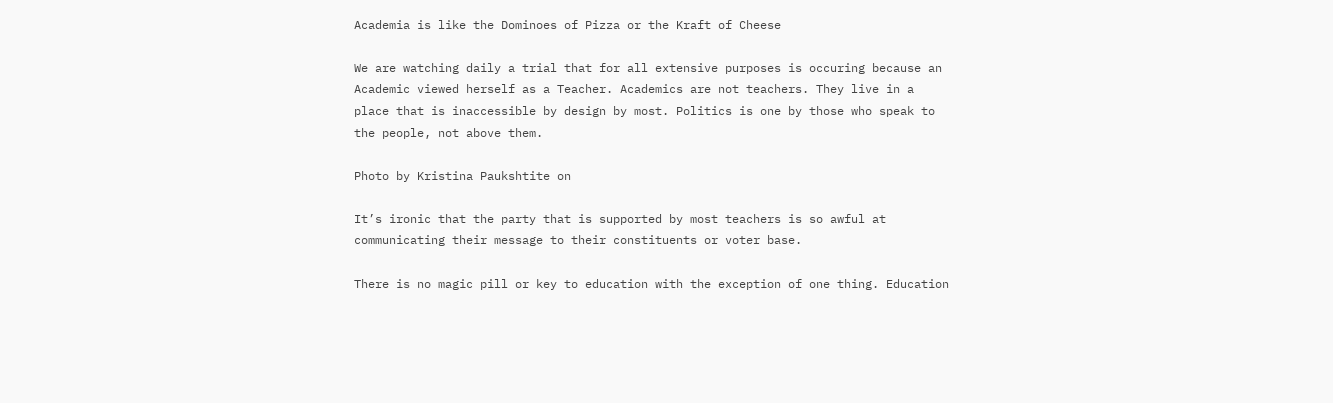Academia is like the Dominoes of Pizza or the Kraft of Cheese

We are watching daily a trial that for all extensive purposes is occuring because an Academic viewed herself as a Teacher. Academics are not teachers. They live in a place that is inaccessible by design by most. Politics is one by those who speak to the people, not above them.

Photo by Kristina Paukshtite on

It’s ironic that the party that is supported by most teachers is so awful at communicating their message to their constituents or voter base.

There is no magic pill or key to education with the exception of one thing. Education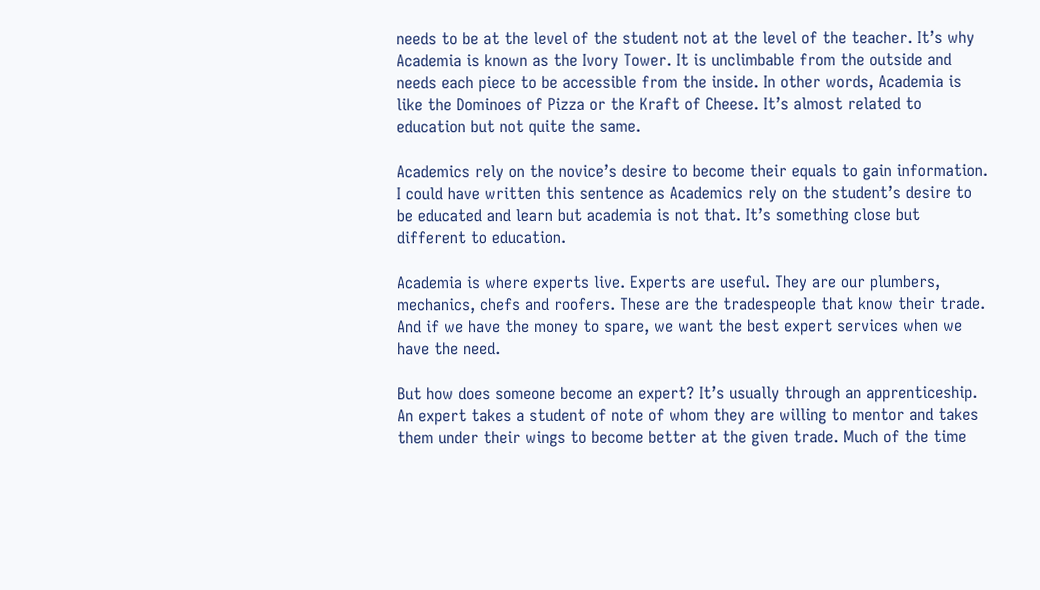needs to be at the level of the student not at the level of the teacher. It’s why Academia is known as the Ivory Tower. It is unclimbable from the outside and needs each piece to be accessible from the inside. In other words, Academia is like the Dominoes of Pizza or the Kraft of Cheese. It’s almost related to education but not quite the same.

Academics rely on the novice’s desire to become their equals to gain information. I could have written this sentence as Academics rely on the student’s desire to be educated and learn but academia is not that. It’s something close but different to education.

Academia is where experts live. Experts are useful. They are our plumbers, mechanics, chefs and roofers. These are the tradespeople that know their trade. And if we have the money to spare, we want the best expert services when we have the need.

But how does someone become an expert? It’s usually through an apprenticeship. An expert takes a student of note of whom they are willing to mentor and takes them under their wings to become better at the given trade. Much of the time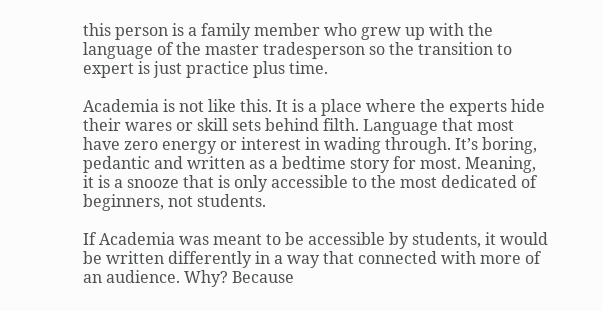this person is a family member who grew up with the language of the master tradesperson so the transition to expert is just practice plus time.

Academia is not like this. It is a place where the experts hide their wares or skill sets behind filth. Language that most have zero energy or interest in wading through. It’s boring, pedantic and written as a bedtime story for most. Meaning, it is a snooze that is only accessible to the most dedicated of beginners, not students.

If Academia was meant to be accessible by students, it would be written differently in a way that connected with more of an audience. Why? Because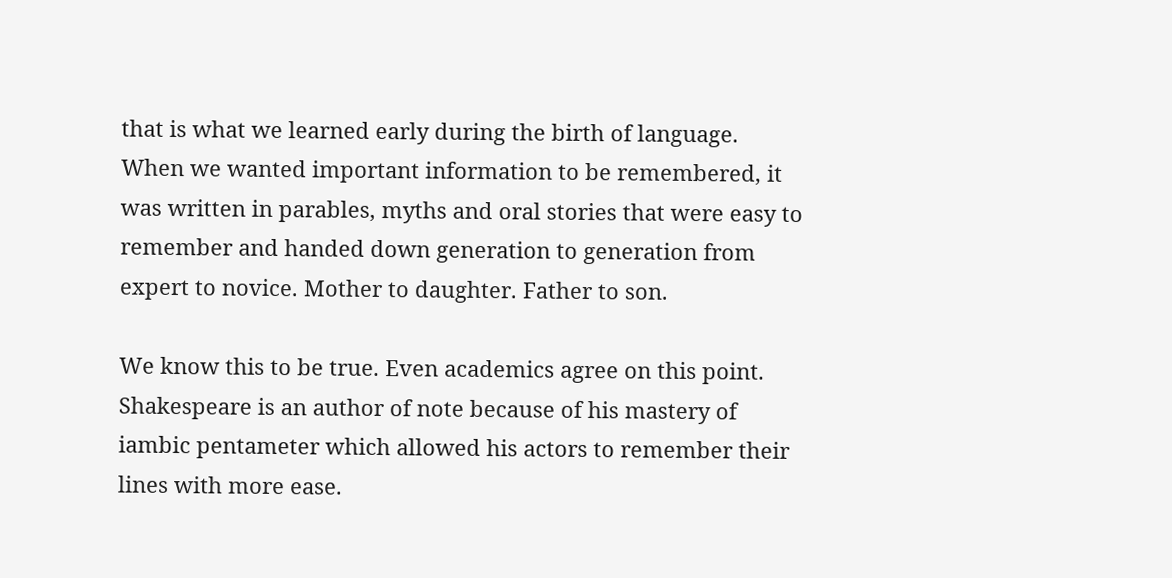that is what we learned early during the birth of language. When we wanted important information to be remembered, it was written in parables, myths and oral stories that were easy to remember and handed down generation to generation from expert to novice. Mother to daughter. Father to son.

We know this to be true. Even academics agree on this point. Shakespeare is an author of note because of his mastery of iambic pentameter which allowed his actors to remember their lines with more ease.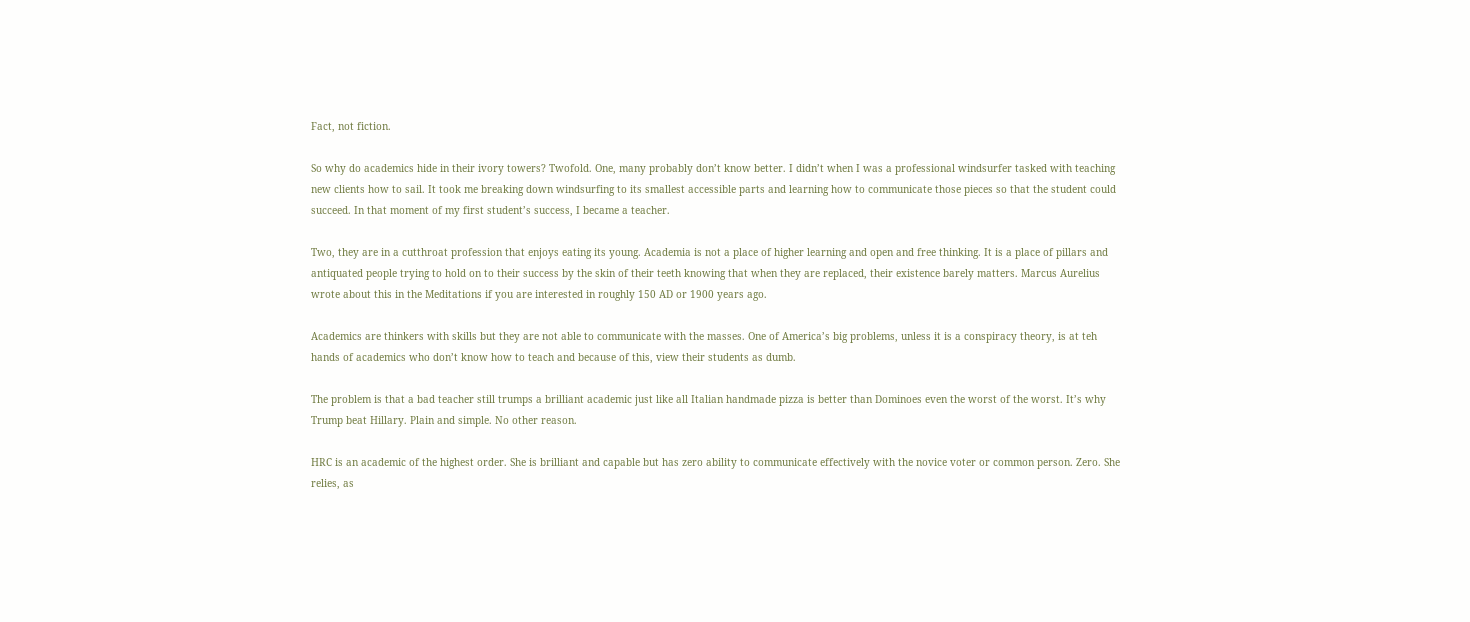Fact, not fiction.

So why do academics hide in their ivory towers? Twofold. One, many probably don’t know better. I didn’t when I was a professional windsurfer tasked with teaching new clients how to sail. It took me breaking down windsurfing to its smallest accessible parts and learning how to communicate those pieces so that the student could succeed. In that moment of my first student’s success, I became a teacher.

Two, they are in a cutthroat profession that enjoys eating its young. Academia is not a place of higher learning and open and free thinking. It is a place of pillars and antiquated people trying to hold on to their success by the skin of their teeth knowing that when they are replaced, their existence barely matters. Marcus Aurelius wrote about this in the Meditations if you are interested in roughly 150 AD or 1900 years ago.

Academics are thinkers with skills but they are not able to communicate with the masses. One of America’s big problems, unless it is a conspiracy theory, is at teh hands of academics who don’t know how to teach and because of this, view their students as dumb.

The problem is that a bad teacher still trumps a brilliant academic just like all Italian handmade pizza is better than Dominoes even the worst of the worst. It’s why Trump beat Hillary. Plain and simple. No other reason.

HRC is an academic of the highest order. She is brilliant and capable but has zero ability to communicate effectively with the novice voter or common person. Zero. She relies, as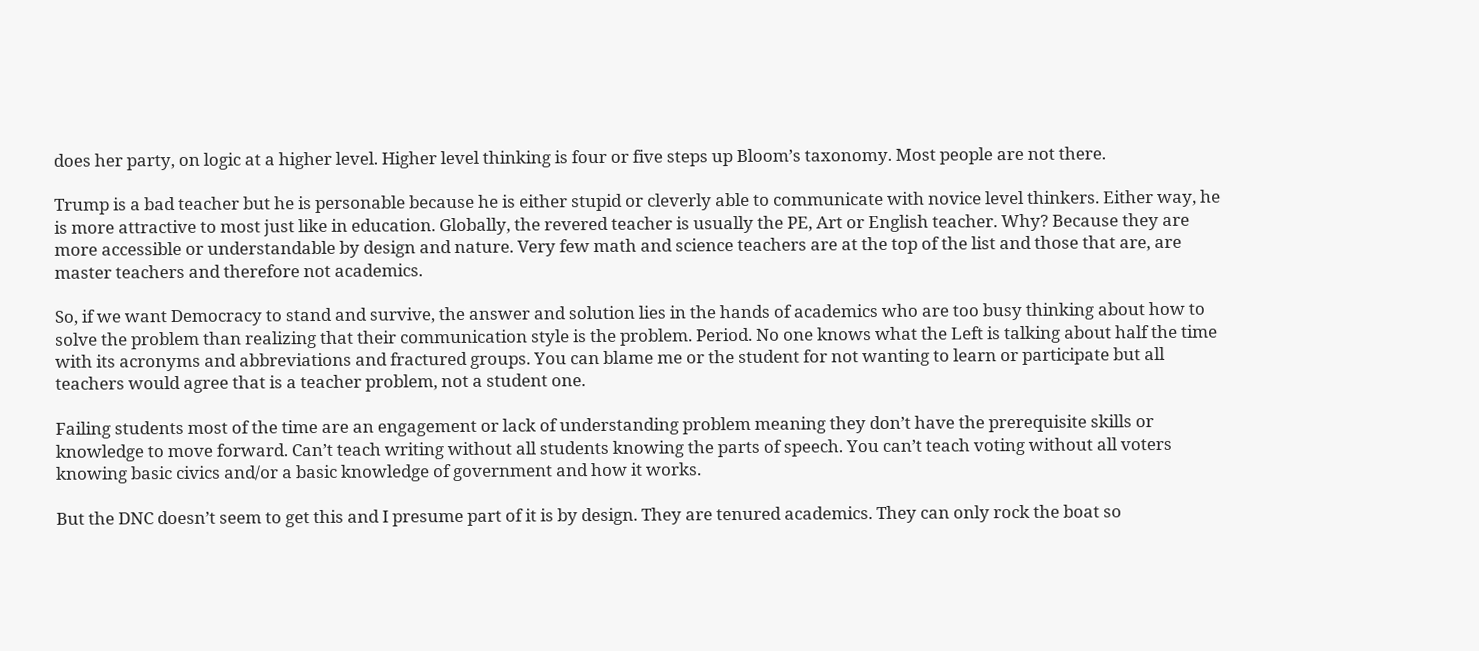does her party, on logic at a higher level. Higher level thinking is four or five steps up Bloom’s taxonomy. Most people are not there.

Trump is a bad teacher but he is personable because he is either stupid or cleverly able to communicate with novice level thinkers. Either way, he is more attractive to most just like in education. Globally, the revered teacher is usually the PE, Art or English teacher. Why? Because they are more accessible or understandable by design and nature. Very few math and science teachers are at the top of the list and those that are, are master teachers and therefore not academics.

So, if we want Democracy to stand and survive, the answer and solution lies in the hands of academics who are too busy thinking about how to solve the problem than realizing that their communication style is the problem. Period. No one knows what the Left is talking about half the time with its acronyms and abbreviations and fractured groups. You can blame me or the student for not wanting to learn or participate but all teachers would agree that is a teacher problem, not a student one.

Failing students most of the time are an engagement or lack of understanding problem meaning they don’t have the prerequisite skills or knowledge to move forward. Can’t teach writing without all students knowing the parts of speech. You can’t teach voting without all voters knowing basic civics and/or a basic knowledge of government and how it works.

But the DNC doesn’t seem to get this and I presume part of it is by design. They are tenured academics. They can only rock the boat so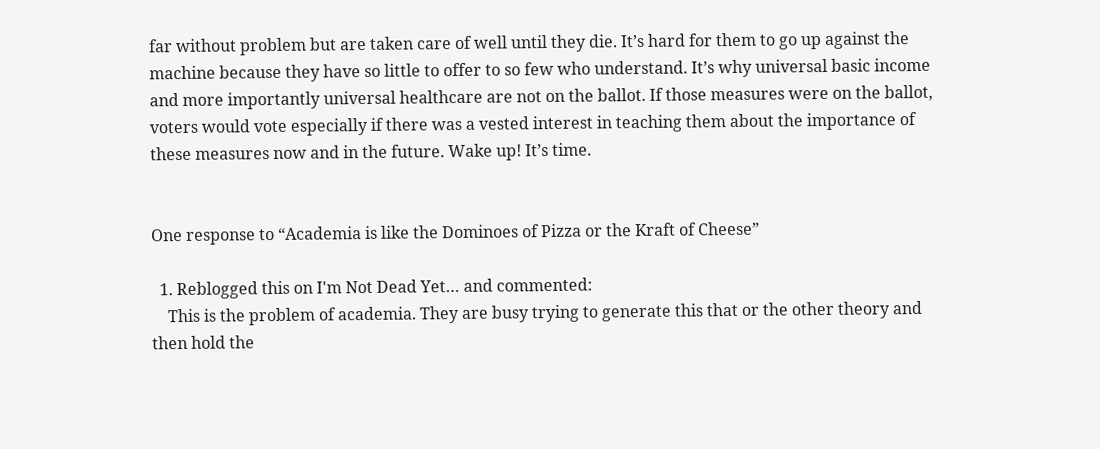far without problem but are taken care of well until they die. It’s hard for them to go up against the machine because they have so little to offer to so few who understand. It’s why universal basic income and more importantly universal healthcare are not on the ballot. If those measures were on the ballot, voters would vote especially if there was a vested interest in teaching them about the importance of these measures now and in the future. Wake up! It’s time.


One response to “Academia is like the Dominoes of Pizza or the Kraft of Cheese”

  1. Reblogged this on I'm Not Dead Yet… and commented:
    This is the problem of academia. They are busy trying to generate this that or the other theory and then hold the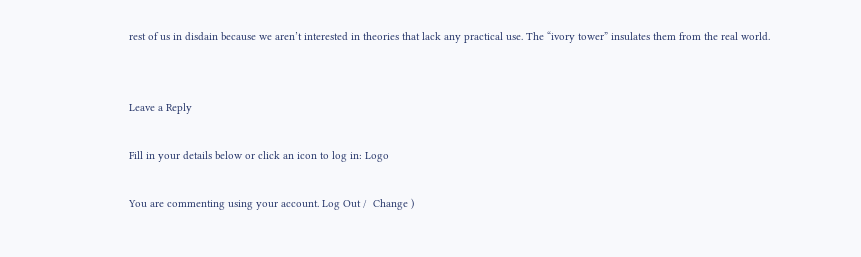rest of us in disdain because we aren’t interested in theories that lack any practical use. The “ivory tower” insulates them from the real world.


Leave a Reply

Fill in your details below or click an icon to log in: Logo

You are commenting using your account. Log Out /  Change )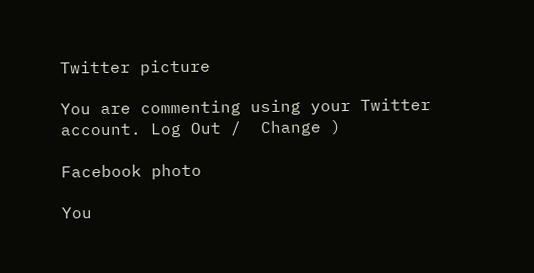Twitter picture

You are commenting using your Twitter account. Log Out /  Change )

Facebook photo

You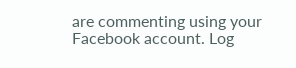are commenting using your Facebook account. Log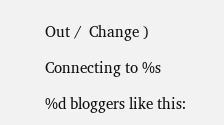Out /  Change )

Connecting to %s

%d bloggers like this: